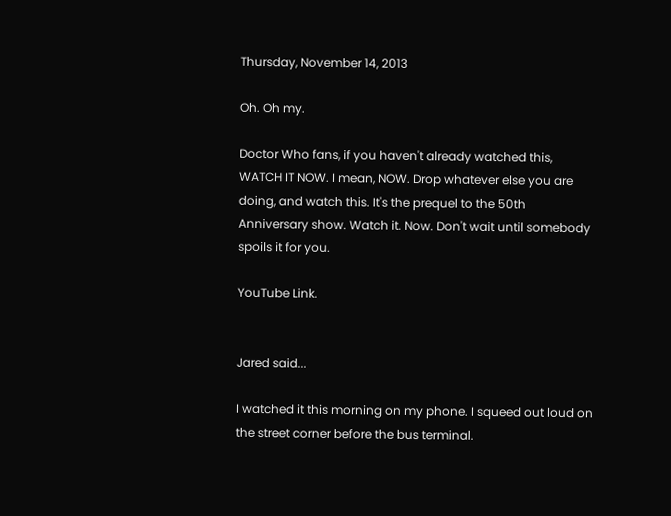Thursday, November 14, 2013

Oh. Oh my.

Doctor Who fans, if you haven't already watched this, WATCH IT NOW. I mean, NOW. Drop whatever else you are doing, and watch this. It's the prequel to the 50th Anniversary show. Watch it. Now. Don't wait until somebody spoils it for you.

YouTube Link.


Jared said...

I watched it this morning on my phone. I squeed out loud on the street corner before the bus terminal.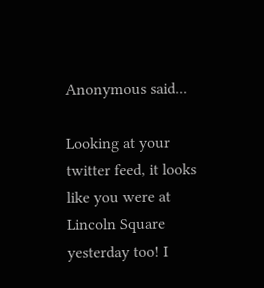Anonymous said...

Looking at your twitter feed, it looks like you were at Lincoln Square yesterday too! I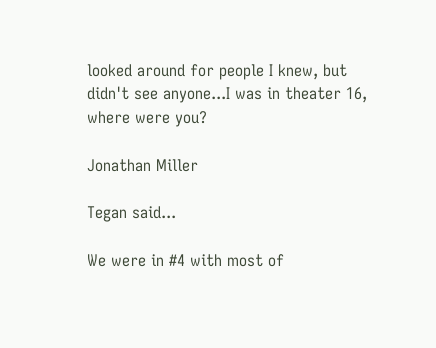looked around for people I knew, but didn't see anyone...I was in theater 16, where were you?

Jonathan Miller

Tegan said...

We were in #4 with most of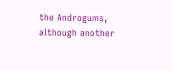the Androgums, although another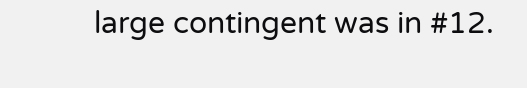large contingent was in #12.